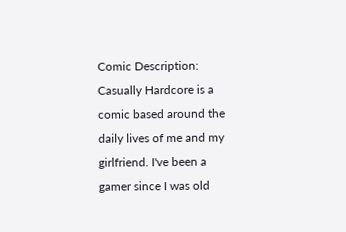Comic Description:
Casually Hardcore is a comic based around the daily lives of me and my girlfriend. I've been a gamer since I was old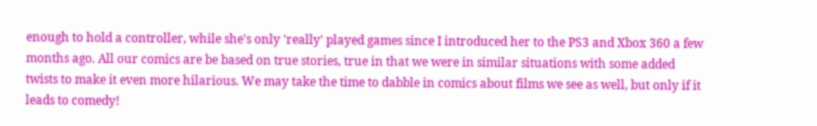enough to hold a controller, while she's only 'really' played games since I introduced her to the PS3 and Xbox 360 a few months ago. All our comics are be based on true stories, true in that we were in similar situations with some added twists to make it even more hilarious. We may take the time to dabble in comics about films we see as well, but only if it leads to comedy!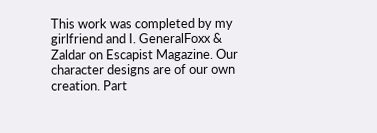This work was completed by my girlfriend and I. GeneralFoxx & Zaldar on Escapist Magazine. Our character designs are of our own creation. Part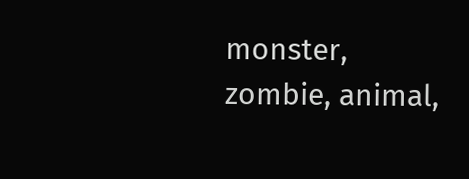monster, zombie, animal,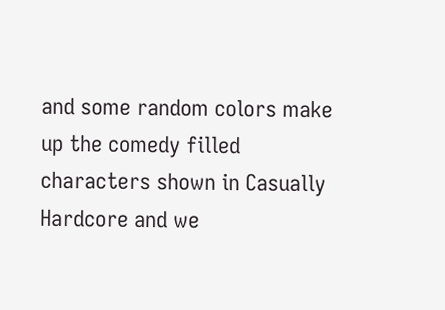and some random colors make up the comedy filled characters shown in Casually Hardcore and we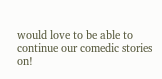would love to be able to continue our comedic stories on!